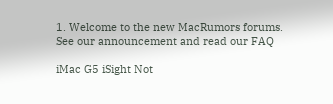1. Welcome to the new MacRumors forums. See our announcement and read our FAQ

iMac G5 iSight Not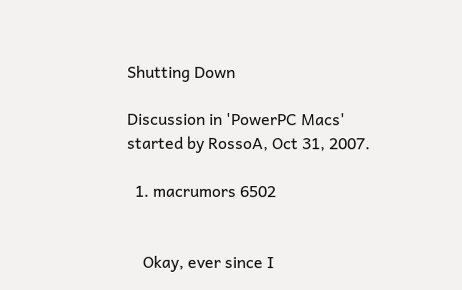Shutting Down

Discussion in 'PowerPC Macs' started by RossoA, Oct 31, 2007.

  1. macrumors 6502


    Okay, ever since I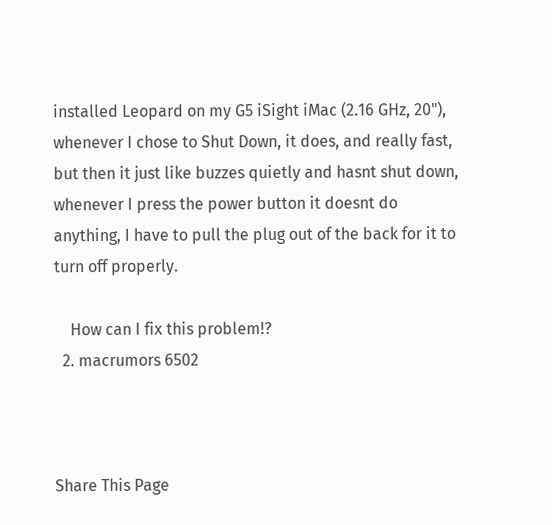installed Leopard on my G5 iSight iMac (2.16 GHz, 20"), whenever I chose to Shut Down, it does, and really fast, but then it just like buzzes quietly and hasnt shut down, whenever I press the power button it doesnt do anything, I have to pull the plug out of the back for it to turn off properly.

    How can I fix this problem!?
  2. macrumors 6502



Share This Page